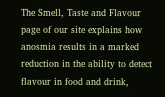The Smell, Taste and Flavour page of our site explains how anosmia results in a marked reduction in the ability to detect flavour in food and drink,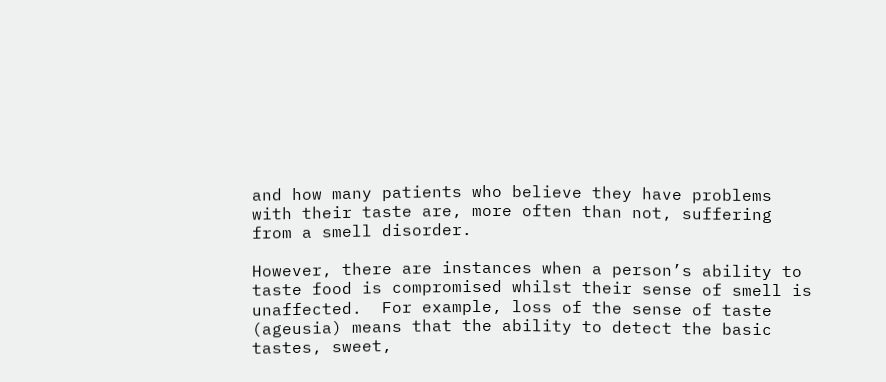and how many patients who believe they have problems with their taste are, more often than not, suffering from a smell disorder.

However, there are instances when a person’s ability to taste food is compromised whilst their sense of smell is unaffected.  For example, loss of the sense of taste (ageusia) means that the ability to detect the basic tastes, sweet,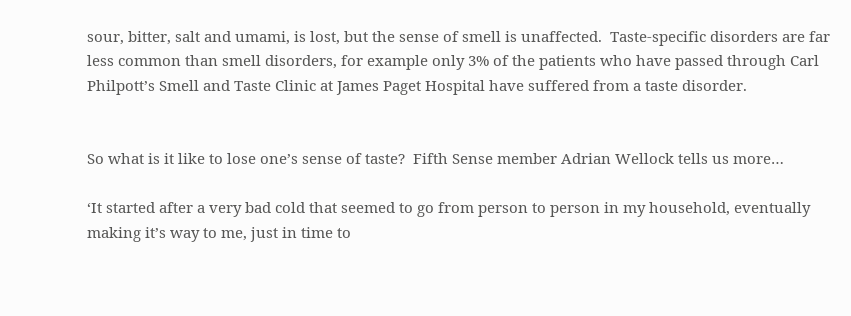sour, bitter, salt and umami, is lost, but the sense of smell is unaffected.  Taste-specific disorders are far less common than smell disorders, for example only 3% of the patients who have passed through Carl Philpott’s Smell and Taste Clinic at James Paget Hospital have suffered from a taste disorder.


So what is it like to lose one’s sense of taste?  Fifth Sense member Adrian Wellock tells us more…

‘It started after a very bad cold that seemed to go from person to person in my household, eventually making it’s way to me, just in time to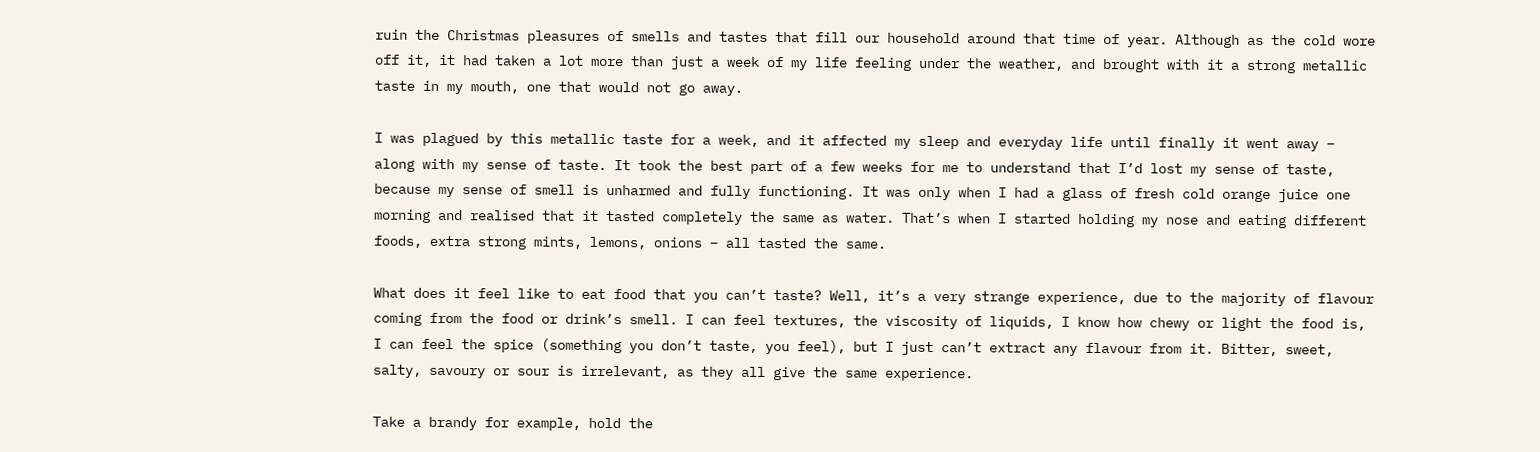ruin the Christmas pleasures of smells and tastes that fill our household around that time of year. Although as the cold wore off it, it had taken a lot more than just a week of my life feeling under the weather, and brought with it a strong metallic taste in my mouth, one that would not go away.

I was plagued by this metallic taste for a week, and it affected my sleep and everyday life until finally it went away – along with my sense of taste. It took the best part of a few weeks for me to understand that I’d lost my sense of taste, because my sense of smell is unharmed and fully functioning. It was only when I had a glass of fresh cold orange juice one morning and realised that it tasted completely the same as water. That’s when I started holding my nose and eating different foods, extra strong mints, lemons, onions – all tasted the same.

What does it feel like to eat food that you can’t taste? Well, it’s a very strange experience, due to the majority of flavour coming from the food or drink’s smell. I can feel textures, the viscosity of liquids, I know how chewy or light the food is, I can feel the spice (something you don’t taste, you feel), but I just can’t extract any flavour from it. Bitter, sweet, salty, savoury or sour is irrelevant, as they all give the same experience.

Take a brandy for example, hold the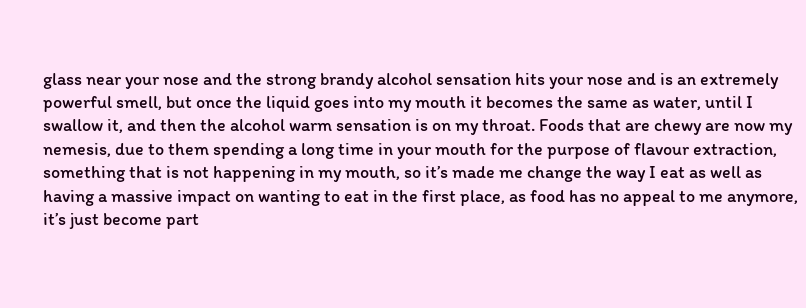glass near your nose and the strong brandy alcohol sensation hits your nose and is an extremely powerful smell, but once the liquid goes into my mouth it becomes the same as water, until I swallow it, and then the alcohol warm sensation is on my throat. Foods that are chewy are now my nemesis, due to them spending a long time in your mouth for the purpose of flavour extraction, something that is not happening in my mouth, so it’s made me change the way I eat as well as having a massive impact on wanting to eat in the first place, as food has no appeal to me anymore, it’s just become part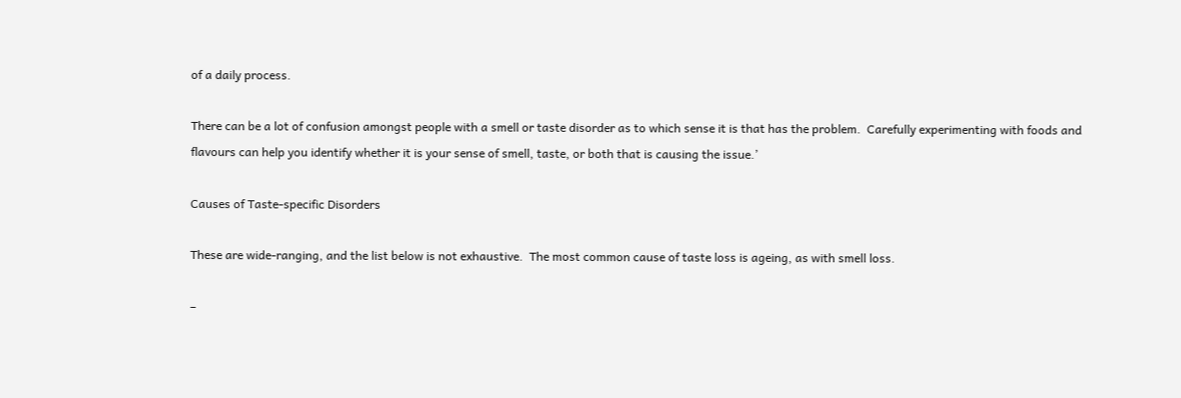of a daily process.

There can be a lot of confusion amongst people with a smell or taste disorder as to which sense it is that has the problem.  Carefully experimenting with foods and flavours can help you identify whether it is your sense of smell, taste, or both that is causing the issue.’

Causes of Taste-specific Disorders

These are wide-ranging, and the list below is not exhaustive.  The most common cause of taste loss is ageing, as with smell loss.

–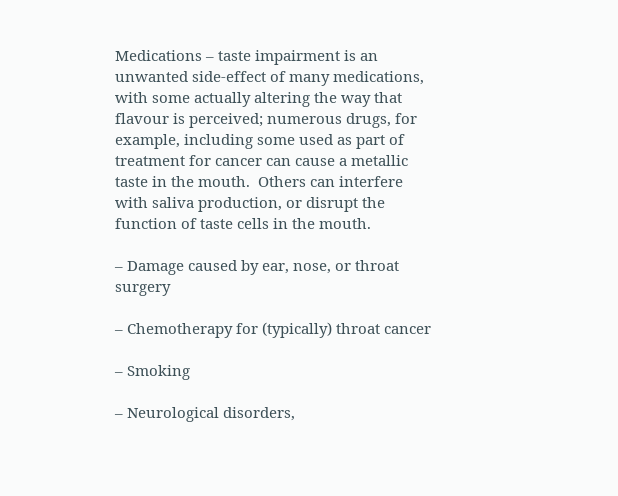Medications – taste impairment is an unwanted side-effect of many medications, with some actually altering the way that flavour is perceived; numerous drugs, for example, including some used as part of treatment for cancer can cause a metallic taste in the mouth.  Others can interfere with saliva production, or disrupt the function of taste cells in the mouth.

– Damage caused by ear, nose, or throat surgery

– Chemotherapy for (typically) throat cancer

– Smoking

– Neurological disorders,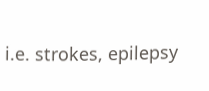i.e. strokes, epilepsy